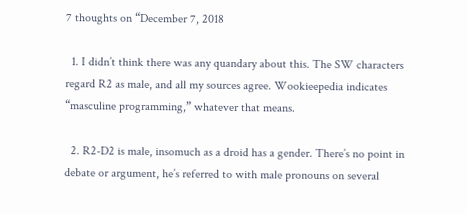7 thoughts on “December 7, 2018

  1. I didn’t think there was any quandary about this. The SW characters regard R2 as male, and all my sources agree. Wookieepedia indicates “masculine programming,” whatever that means.

  2. R2-D2 is male, insomuch as a droid has a gender. There’s no point in debate or argument, he’s referred to with male pronouns on several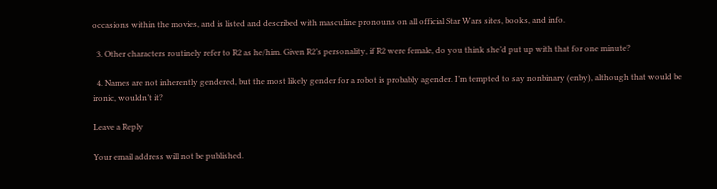occasions within the movies, and is listed and described with masculine pronouns on all official Star Wars sites, books, and info.

  3. Other characters routinely refer to R2 as he/him. Given R2’s personality, if R2 were female, do you think she’d put up with that for one minute?

  4. Names are not inherently gendered, but the most likely gender for a robot is probably agender. I’m tempted to say nonbinary (enby), although that would be ironic, wouldn’t it?

Leave a Reply

Your email address will not be published.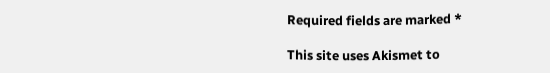Required fields are marked *

This site uses Akismet to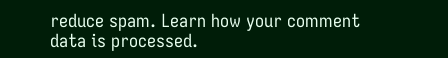reduce spam. Learn how your comment data is processed.